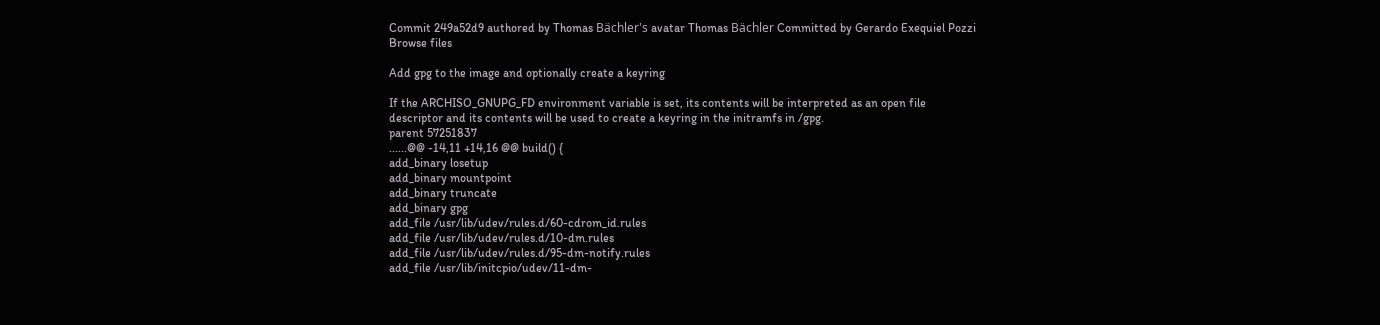Commit 249a52d9 authored by Thomas Bächler's avatar Thomas Bächler Committed by Gerardo Exequiel Pozzi
Browse files

Add gpg to the image and optionally create a keyring

If the ARCHISO_GNUPG_FD environment variable is set, its contents will be interpreted as an open file
descriptor and its contents will be used to create a keyring in the initramfs in /gpg.
parent 57251837
......@@ -14,11 +14,16 @@ build() {
add_binary losetup
add_binary mountpoint
add_binary truncate
add_binary gpg
add_file /usr/lib/udev/rules.d/60-cdrom_id.rules
add_file /usr/lib/udev/rules.d/10-dm.rules
add_file /usr/lib/udev/rules.d/95-dm-notify.rules
add_file /usr/lib/initcpio/udev/11-dm-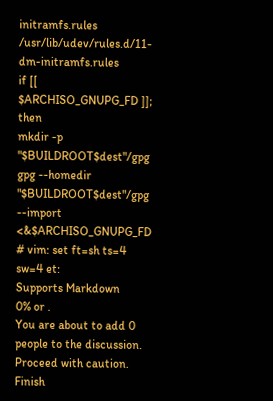initramfs.rules /usr/lib/udev/rules.d/11-dm-initramfs.rules
if [[ $ARCHISO_GNUPG_FD ]]; then
mkdir -p "$BUILDROOT$dest"/gpg
gpg --homedir "$BUILDROOT$dest"/gpg --import <&$ARCHISO_GNUPG_FD
# vim: set ft=sh ts=4 sw=4 et:
Supports Markdown
0% or .
You are about to add 0 people to the discussion. Proceed with caution.
Finish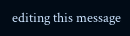editing this message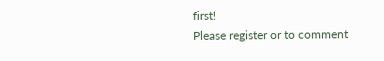first!
Please register or to comment